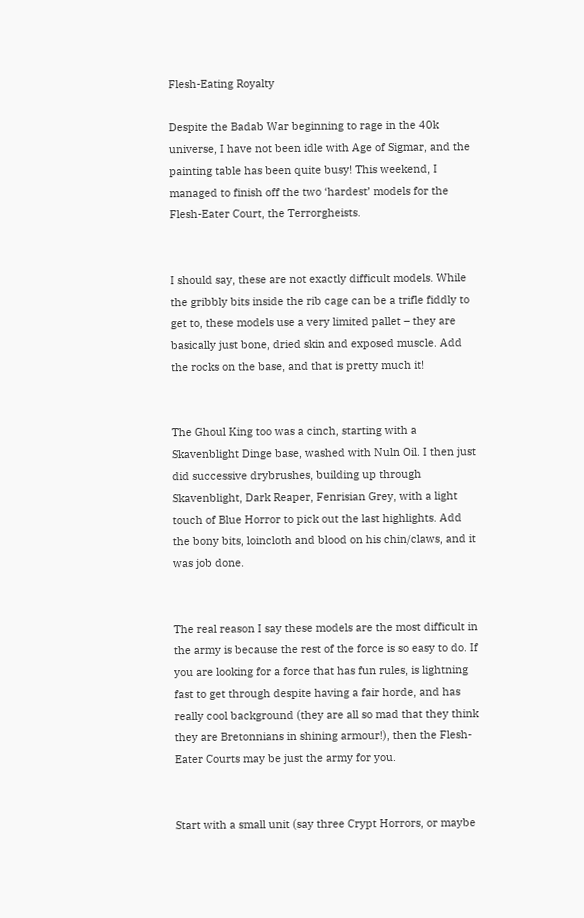Flesh-Eating Royalty

Despite the Badab War beginning to rage in the 40k universe, I have not been idle with Age of Sigmar, and the painting table has been quite busy! This weekend, I managed to finish off the two ‘hardest’ models for the Flesh-Eater Court, the Terrorgheists.


I should say, these are not exactly difficult models. While the gribbly bits inside the rib cage can be a trifle fiddly to get to, these models use a very limited pallet – they are basically just bone, dried skin and exposed muscle. Add the rocks on the base, and that is pretty much it!


The Ghoul King too was a cinch, starting with a Skavenblight Dinge base, washed with Nuln Oil. I then just did successive drybrushes, building up through Skavenblight, Dark Reaper, Fenrisian Grey, with a light touch of Blue Horror to pick out the last highlights. Add the bony bits, loincloth and blood on his chin/claws, and it was job done.


The real reason I say these models are the most difficult in the army is because the rest of the force is so easy to do. If you are looking for a force that has fun rules, is lightning fast to get through despite having a fair horde, and has really cool background (they are all so mad that they think they are Bretonnians in shining armour!), then the Flesh-Eater Courts may be just the army for you.


Start with a small unit (say three Crypt Horrors, or maybe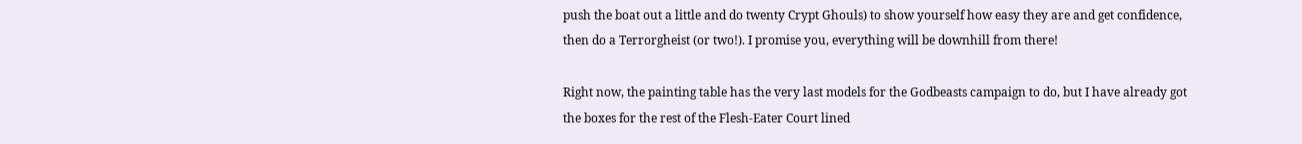push the boat out a little and do twenty Crypt Ghouls) to show yourself how easy they are and get confidence, then do a Terrorgheist (or two!). I promise you, everything will be downhill from there!

Right now, the painting table has the very last models for the Godbeasts campaign to do, but I have already got the boxes for the rest of the Flesh-Eater Court lined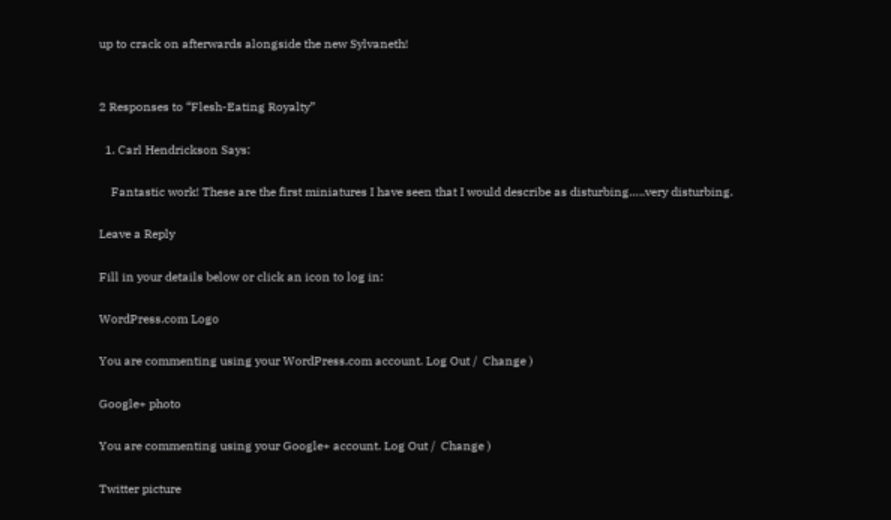up to crack on afterwards alongside the new Sylvaneth!


2 Responses to “Flesh-Eating Royalty”

  1. Carl Hendrickson Says:

    Fantastic work! These are the first miniatures I have seen that I would describe as disturbing…..very disturbing.

Leave a Reply

Fill in your details below or click an icon to log in:

WordPress.com Logo

You are commenting using your WordPress.com account. Log Out /  Change )

Google+ photo

You are commenting using your Google+ account. Log Out /  Change )

Twitter picture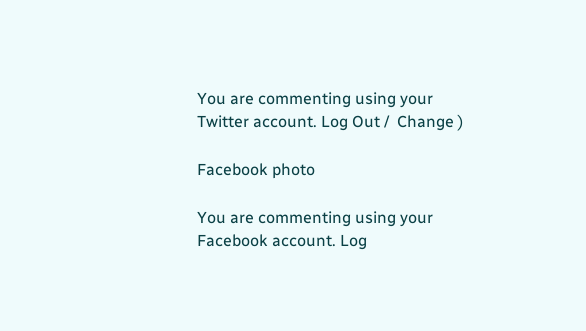You are commenting using your Twitter account. Log Out /  Change )

Facebook photo

You are commenting using your Facebook account. Log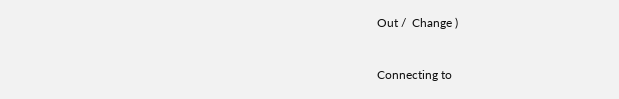Out /  Change )


Connecting to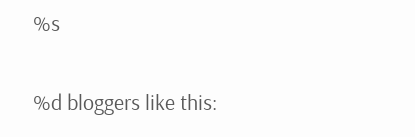%s

%d bloggers like this: